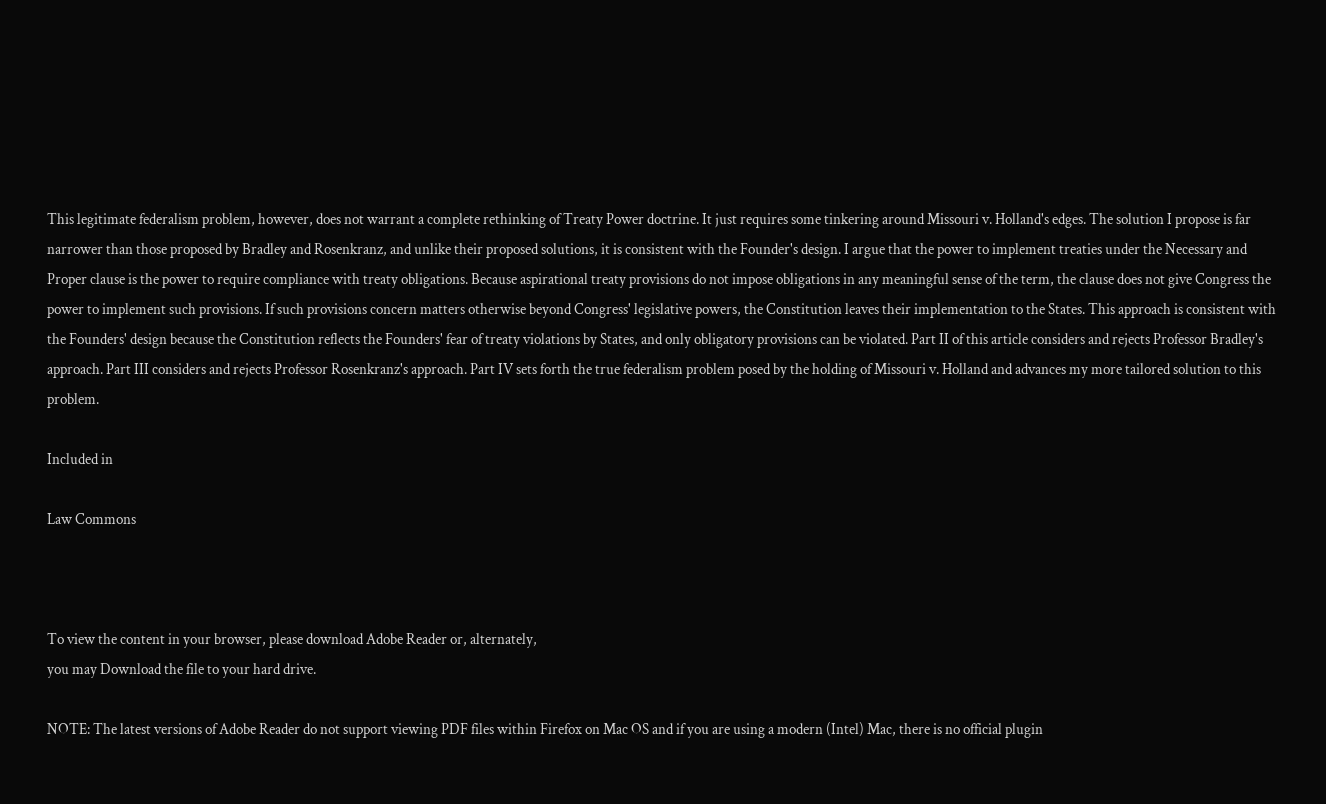This legitimate federalism problem, however, does not warrant a complete rethinking of Treaty Power doctrine. It just requires some tinkering around Missouri v. Holland's edges. The solution I propose is far narrower than those proposed by Bradley and Rosenkranz, and unlike their proposed solutions, it is consistent with the Founder's design. I argue that the power to implement treaties under the Necessary and Proper clause is the power to require compliance with treaty obligations. Because aspirational treaty provisions do not impose obligations in any meaningful sense of the term, the clause does not give Congress the power to implement such provisions. If such provisions concern matters otherwise beyond Congress' legislative powers, the Constitution leaves their implementation to the States. This approach is consistent with the Founders' design because the Constitution reflects the Founders' fear of treaty violations by States, and only obligatory provisions can be violated. Part II of this article considers and rejects Professor Bradley's approach. Part III considers and rejects Professor Rosenkranz's approach. Part IV sets forth the true federalism problem posed by the holding of Missouri v. Holland and advances my more tailored solution to this problem.

Included in

Law Commons



To view the content in your browser, please download Adobe Reader or, alternately,
you may Download the file to your hard drive.

NOTE: The latest versions of Adobe Reader do not support viewing PDF files within Firefox on Mac OS and if you are using a modern (Intel) Mac, there is no official plugin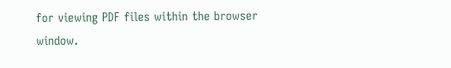for viewing PDF files within the browser window.